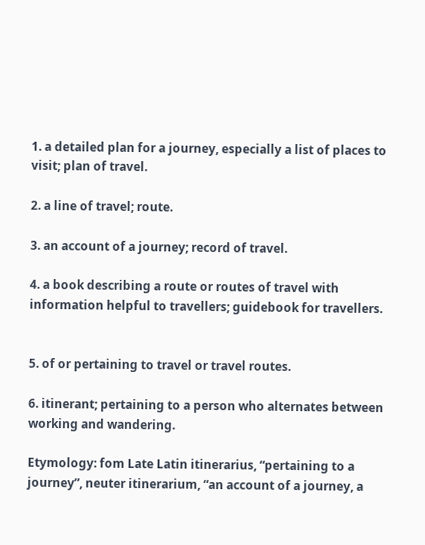1. a detailed plan for a journey, especially a list of places to visit; plan of travel.

2. a line of travel; route.

3. an account of a journey; record of travel.

4. a book describing a route or routes of travel with information helpful to travellers; guidebook for travellers.


5. of or pertaining to travel or travel routes.

6. itinerant; pertaining to a person who alternates between working and wandering.

Etymology: fom Late Latin itinerarius, “pertaining to a journey”, neuter itinerarium, “an account of a journey, a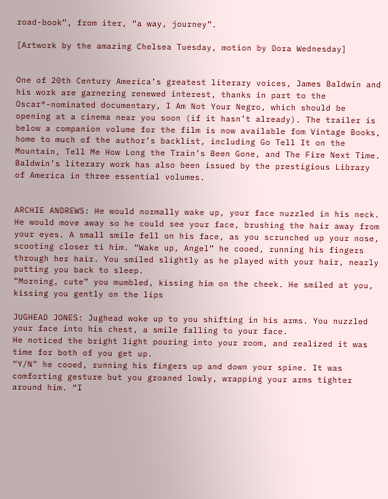road-book”, from iter, “a way, journey”.

[Artwork by the amazing Chelsea Tuesday, motion by Dora Wednesday]


One of 20th Century America’s greatest literary voices, James Baldwin and his work are garnering renewed interest, thanks in part to the Oscar®-nominated documentary, I Am Not Your Negro, which should be opening at a cinema near you soon (if it hasn’t already). The trailer is below a companion volume for the film is now available fom Vintage Books, home to much of the author’s backlist, including Go Tell It on the Mountain, Tell Me How Long the Train’s Been Gone, and The Fire Next Time. Baldwin’s literary work has also been issued by the prestigious Library of America in three essential volumes.


ARCHIE ANDREWS: He would normally wake up, your face nuzzled in his neck.
He would move away so he could see your face, brushing the hair away from your eyes. A small smile fell on his face, as you scrunched up your nose, scooting closer ti him. “Wake up, Angel” he cooed, running his fingers through her hair. You smiled slightly as he played with your hair, nearly putting you back to sleep.
“Morning, cute” you mumbled, kissing him on the cheek. He smiled at you, kissing you gently on the lips

JUGHEAD JONES: Jughead woke up to you shifting in his arms. You nuzzled your face into his chest, a smile falling to your face.
He noticed the bright light pouring into your room, and realized it was time for both of you get up.
“Y/N” he cooed, running his fingers up and down your spine. It was comforting gesture but you groaned lowly, wrapping your arms tighter around him. “I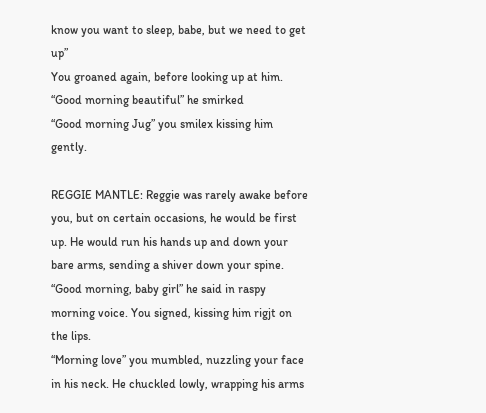know you want to sleep, babe, but we need to get up”
You groaned again, before looking up at him. “Good morning beautiful” he smirked
“Good morning Jug” you smilex kissing him gently.

REGGIE MANTLE: Reggie was rarely awake before you, but on certain occasions, he would be first up. He would run his hands up and down your bare arms, sending a shiver down your spine.
“Good morning, baby girl” he said in raspy morning voice. You signed, kissing him rigjt on the lips.
“Morning love” you mumbled, nuzzling your face in his neck. He chuckled lowly, wrapping his arms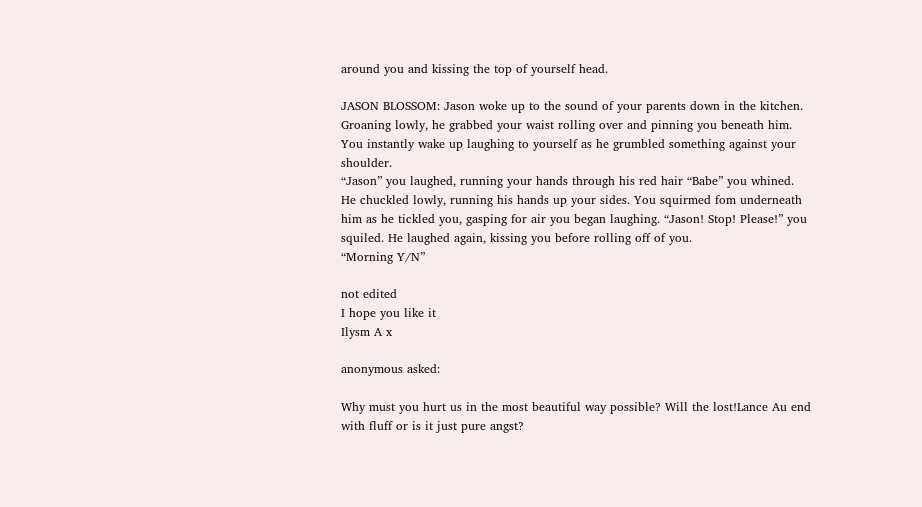around you and kissing the top of yourself head.

JASON BLOSSOM: Jason woke up to the sound of your parents down in the kitchen. Groaning lowly, he grabbed your waist rolling over and pinning you beneath him. You instantly wake up laughing to yourself as he grumbled something against your shoulder.
“Jason” you laughed, running your hands through his red hair “Babe” you whined.
He chuckled lowly, running his hands up your sides. You squirmed fom underneath him as he tickled you, gasping for air you began laughing. “Jason! Stop! Please!” you squiled. He laughed again, kissing you before rolling off of you.
“Morning Y/N”

not edited
I hope you like it
Ilysm A x

anonymous asked:

Why must you hurt us in the most beautiful way possible? Will the lost!Lance Au end with fluff or is it just pure angst?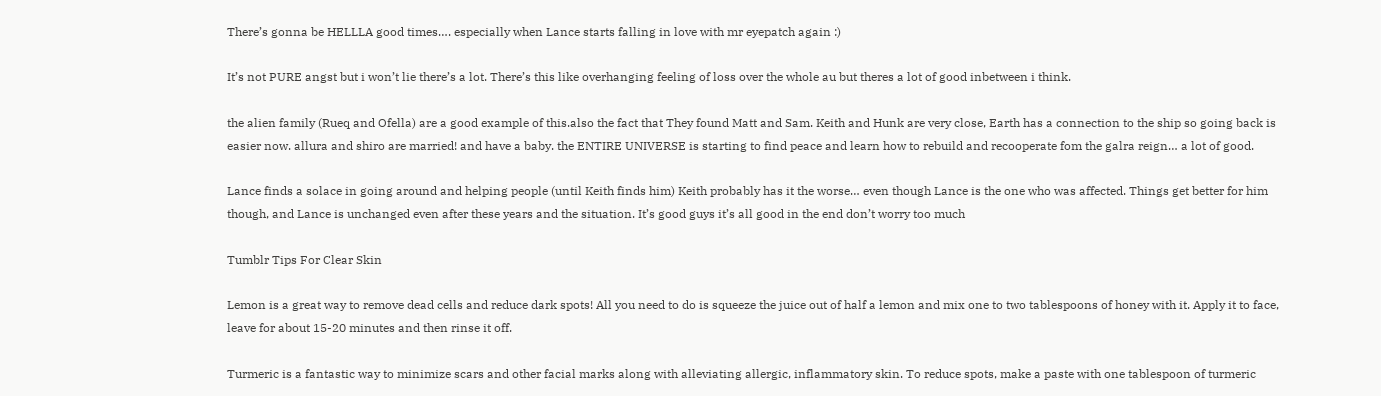There’s gonna be HELLLA good times…. especially when Lance starts falling in love with mr eyepatch again :)

It’s not PURE angst but i won’t lie there’s a lot. There’s this like overhanging feeling of loss over the whole au but theres a lot of good inbetween i think.

the alien family (Rueq and Ofella) are a good example of this.also the fact that They found Matt and Sam. Keith and Hunk are very close, Earth has a connection to the ship so going back is easier now. allura and shiro are married! and have a baby. the ENTIRE UNIVERSE is starting to find peace and learn how to rebuild and recooperate fom the galra reign… a lot of good.

Lance finds a solace in going around and helping people (until Keith finds him) Keith probably has it the worse… even though Lance is the one who was affected. Things get better for him though, and Lance is unchanged even after these years and the situation. It’s good guys it’s all good in the end don’t worry too much

Tumblr Tips For Clear Skin

Lemon is a great way to remove dead cells and reduce dark spots! All you need to do is squeeze the juice out of half a lemon and mix one to two tablespoons of honey with it. Apply it to face, leave for about 15-20 minutes and then rinse it off.

Turmeric is a fantastic way to minimize scars and other facial marks along with alleviating allergic, inflammatory skin. To reduce spots, make a paste with one tablespoon of turmeric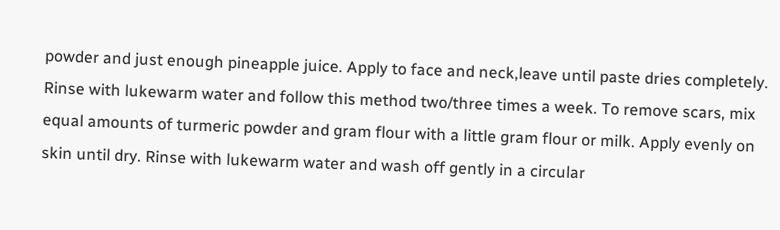powder and just enough pineapple juice. Apply to face and neck,leave until paste dries completely. Rinse with lukewarm water and follow this method two/three times a week. To remove scars, mix equal amounts of turmeric powder and gram flour with a little gram flour or milk. Apply evenly on skin until dry. Rinse with lukewarm water and wash off gently in a circular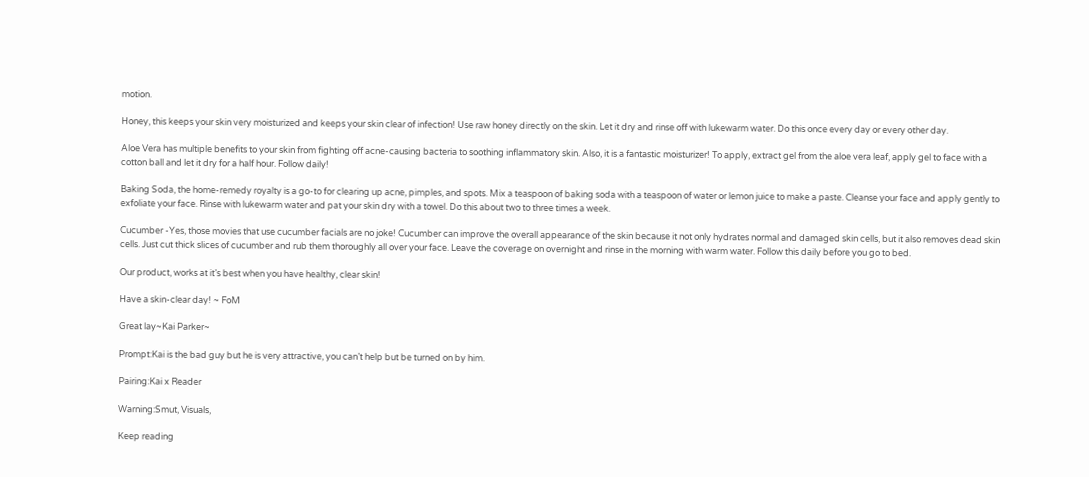motion.

Honey, this keeps your skin very moisturized and keeps your skin clear of infection! Use raw honey directly on the skin. Let it dry and rinse off with lukewarm water. Do this once every day or every other day.

Aloe Vera has multiple benefits to your skin from fighting off acne-causing bacteria to soothing inflammatory skin. Also, it is a fantastic moisturizer! To apply, extract gel from the aloe vera leaf, apply gel to face with a cotton ball and let it dry for a half hour. Follow daily!

Baking Soda, the home-remedy royalty is a go-to for clearing up acne, pimples, and spots. Mix a teaspoon of baking soda with a teaspoon of water or lemon juice to make a paste. Cleanse your face and apply gently to exfoliate your face. Rinse with lukewarm water and pat your skin dry with a towel. Do this about two to three times a week.

Cucumber -Yes, those movies that use cucumber facials are no joke! Cucumber can improve the overall appearance of the skin because it not only hydrates normal and damaged skin cells, but it also removes dead skin cells. Just cut thick slices of cucumber and rub them thoroughly all over your face. Leave the coverage on overnight and rinse in the morning with warm water. Follow this daily before you go to bed.

Our product, works at it’s best when you have healthy, clear skin!

Have a skin-clear day! ~ FoM

Great lay~Kai Parker~

Prompt:Kai is the bad guy but he is very attractive, you can’t help but be turned on by him.

Pairing:Kai x Reader

Warning:Smut, Visuals,

Keep reading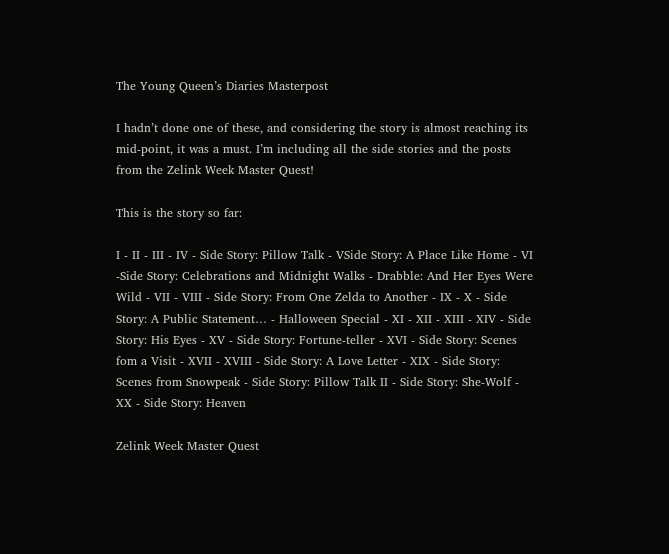The Young Queen’s Diaries Masterpost

I hadn’t done one of these, and considering the story is almost reaching its mid-point, it was a must. I’m including all the side stories and the posts from the Zelink Week Master Quest!

This is the story so far:

I - II - III - IV - Side Story: Pillow Talk - VSide Story: A Place Like Home - VI -Side Story: Celebrations and Midnight Walks - Drabble: And Her Eyes Were Wild - VII - VIII - Side Story: From One Zelda to Another - IX - X - Side Story: A Public Statement… - Halloween Special - XI - XII - XIII - XIV - Side Story: His Eyes - XV - Side Story: Fortune-teller - XVI - Side Story: Scenes fom a Visit - XVII - XVIII - Side Story: A Love Letter - XIX - Side Story: Scenes from Snowpeak - Side Story: Pillow Talk II - Side Story: She-Wolf - XX - Side Story: Heaven

Zelink Week Master Quest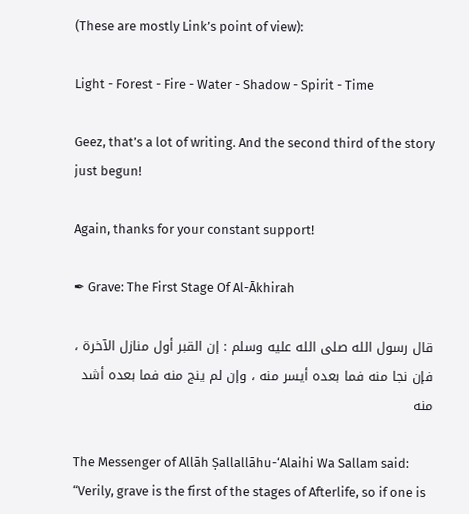(These are mostly Link’s point of view):

Light - Forest - Fire - Water - Shadow - Spirit - Time

Geez, that’s a lot of writing. And the second third of the story just begun!

Again, thanks for your constant support!

✒ Grave: The First Stage Of Al-Ākhirah

قال رسول الله صلى الله عليه وسلم : إن القبر أول منازل الآخرة ، فإن نجا منه فما بعده أيسر منه ، وإن لم ينج منه فما بعده أشد منه

The Messenger of Allāh Ṣallallāhu-‘Alaihi Wa Sallam said: “Verily, grave is the first of the stages of Afterlife, so if one is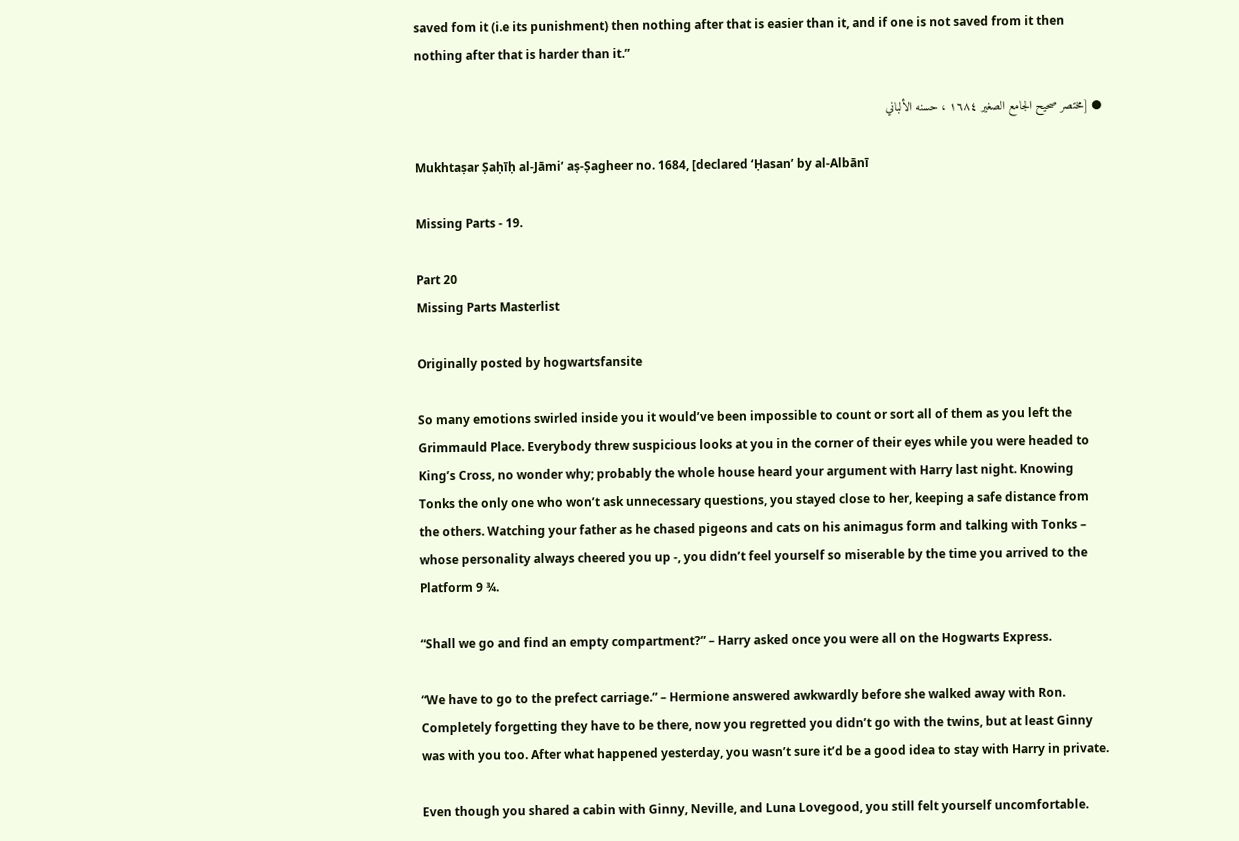saved fom it (i.e its punishment) then nothing after that is easier than it, and if one is not saved from it then nothing after that is harder than it.”

● [مختصر صحيح الجامع الصغير ١٦٨٤ ، حسنه الألباني

Mukhtaṣar Ṣaḥīḥ al-Jāmi’ aṣ-Ṣagheer no. 1684, [declared ‘Ḥasan’ by al-Albānī

Missing Parts - 19.

Part 20
Missing Parts Masterlist

Originally posted by hogwartsfansite

So many emotions swirled inside you it would’ve been impossible to count or sort all of them as you left the Grimmauld Place. Everybody threw suspicious looks at you in the corner of their eyes while you were headed to King’s Cross, no wonder why; probably the whole house heard your argument with Harry last night. Knowing Tonks the only one who won’t ask unnecessary questions, you stayed close to her, keeping a safe distance from the others. Watching your father as he chased pigeons and cats on his animagus form and talking with Tonks – whose personality always cheered you up -, you didn’t feel yourself so miserable by the time you arrived to the Platform 9 ¾.

“Shall we go and find an empty compartment?” – Harry asked once you were all on the Hogwarts Express.

“We have to go to the prefect carriage.” – Hermione answered awkwardly before she walked away with Ron. Completely forgetting they have to be there, now you regretted you didn’t go with the twins, but at least Ginny was with you too. After what happened yesterday, you wasn’t sure it’d be a good idea to stay with Harry in private.

Even though you shared a cabin with Ginny, Neville, and Luna Lovegood, you still felt yourself uncomfortable.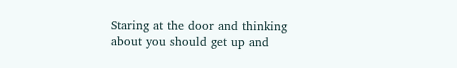Staring at the door and thinking about you should get up and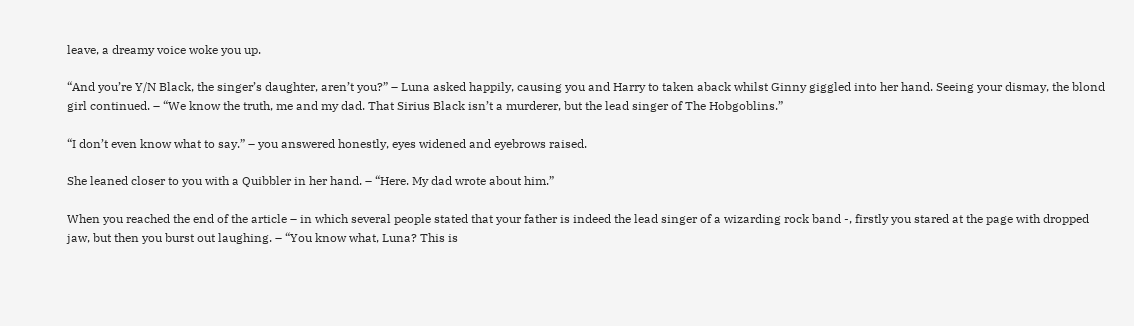leave, a dreamy voice woke you up.

“And you’re Y/N Black, the singer’s daughter, aren’t you?” – Luna asked happily, causing you and Harry to taken aback whilst Ginny giggled into her hand. Seeing your dismay, the blond girl continued. – “We know the truth, me and my dad. That Sirius Black isn’t a murderer, but the lead singer of The Hobgoblins.”

“I don’t even know what to say.” – you answered honestly, eyes widened and eyebrows raised.

She leaned closer to you with a Quibbler in her hand. – “Here. My dad wrote about him.”

When you reached the end of the article – in which several people stated that your father is indeed the lead singer of a wizarding rock band -, firstly you stared at the page with dropped jaw, but then you burst out laughing. – “You know what, Luna? This is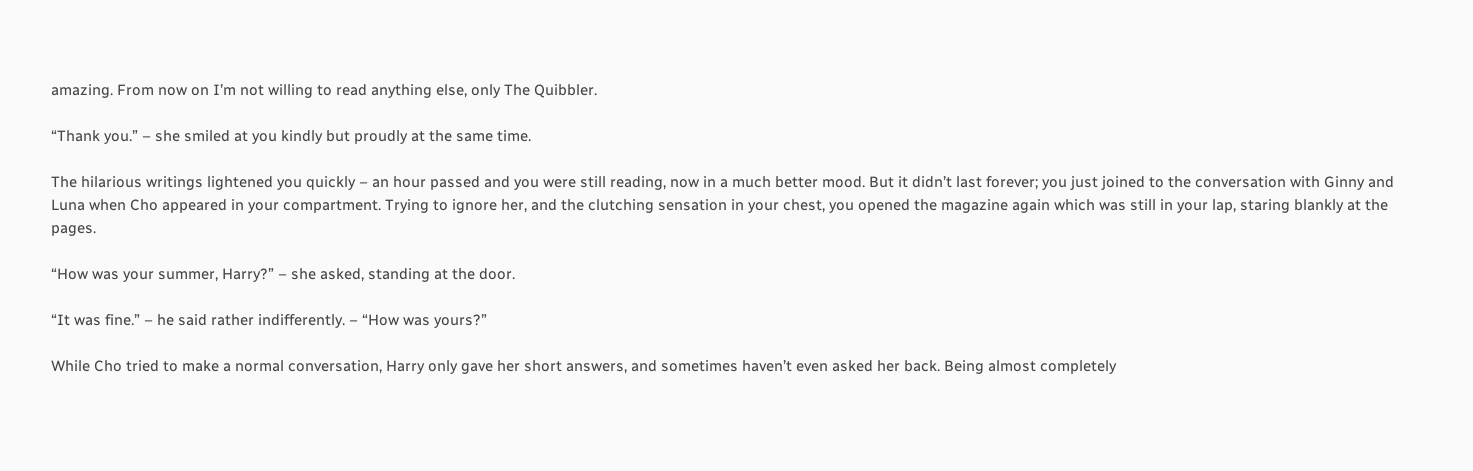amazing. From now on I’m not willing to read anything else, only The Quibbler.

“Thank you.” – she smiled at you kindly but proudly at the same time.

The hilarious writings lightened you quickly – an hour passed and you were still reading, now in a much better mood. But it didn’t last forever; you just joined to the conversation with Ginny and Luna when Cho appeared in your compartment. Trying to ignore her, and the clutching sensation in your chest, you opened the magazine again which was still in your lap, staring blankly at the pages.

“How was your summer, Harry?” – she asked, standing at the door.

“It was fine.” – he said rather indifferently. – “How was yours?”

While Cho tried to make a normal conversation, Harry only gave her short answers, and sometimes haven’t even asked her back. Being almost completely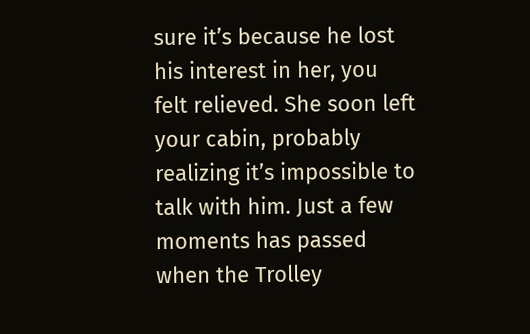sure it’s because he lost his interest in her, you felt relieved. She soon left your cabin, probably realizing it’s impossible to talk with him. Just a few moments has passed when the Trolley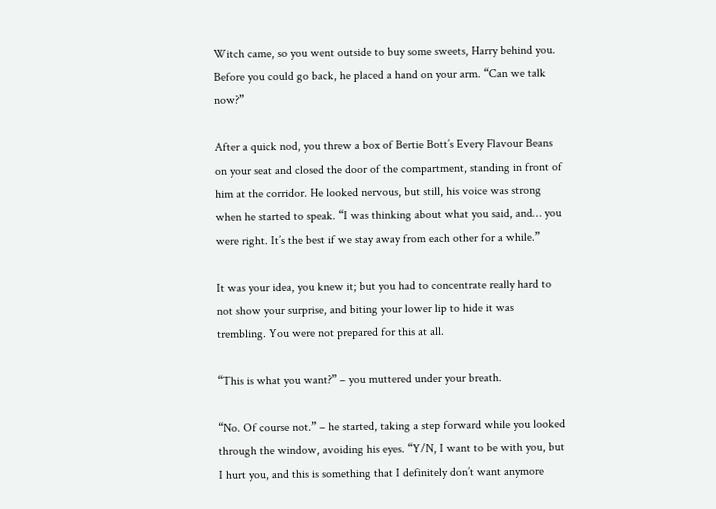Witch came, so you went outside to buy some sweets, Harry behind you. Before you could go back, he placed a hand on your arm. “Can we talk now?”

After a quick nod, you threw a box of Bertie Bott’s Every Flavour Beans on your seat and closed the door of the compartment, standing in front of him at the corridor. He looked nervous, but still, his voice was strong when he started to speak. “I was thinking about what you said, and… you were right. It’s the best if we stay away from each other for a while.”

It was your idea, you knew it; but you had to concentrate really hard to not show your surprise, and biting your lower lip to hide it was trembling. You were not prepared for this at all.

“This is what you want?” – you muttered under your breath.

“No. Of course not.” – he started, taking a step forward while you looked through the window, avoiding his eyes. “Y/N, I want to be with you, but I hurt you, and this is something that I definitely don’t want anymore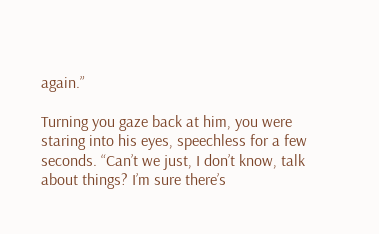again.”

Turning you gaze back at him, you were staring into his eyes, speechless for a few seconds. “Can’t we just, I don’t know, talk about things? I’m sure there’s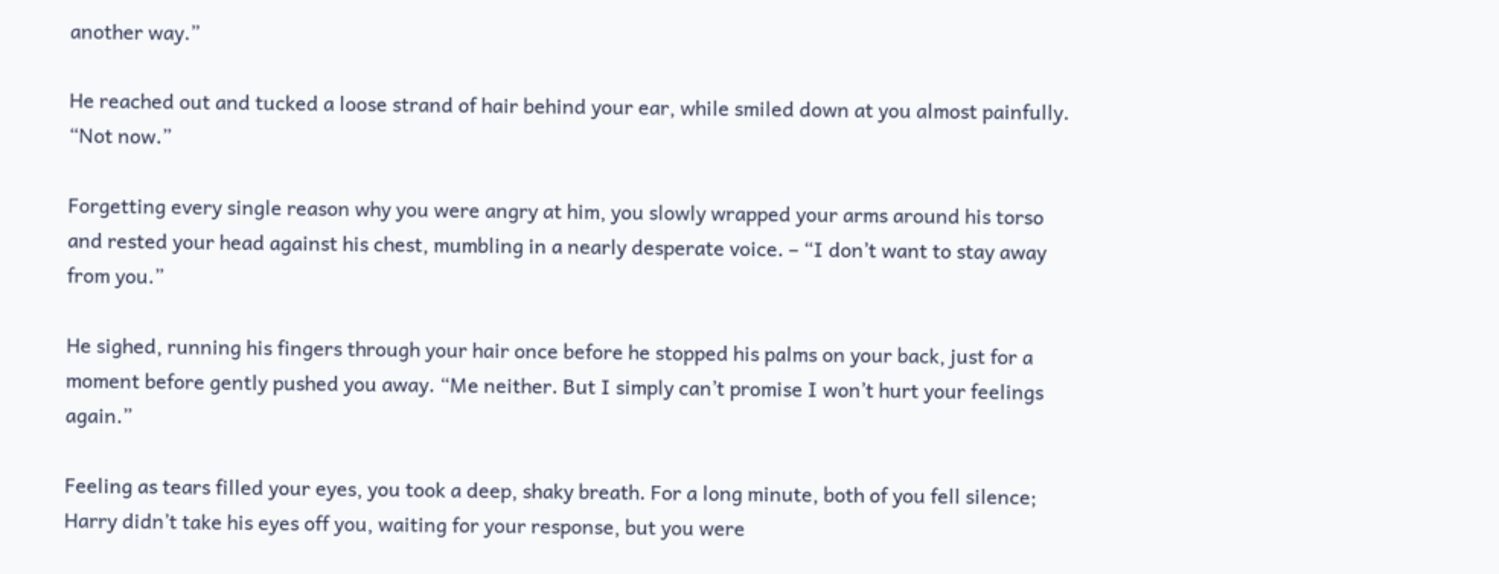another way.”

He reached out and tucked a loose strand of hair behind your ear, while smiled down at you almost painfully. “Not now.”

Forgetting every single reason why you were angry at him, you slowly wrapped your arms around his torso and rested your head against his chest, mumbling in a nearly desperate voice. – “I don’t want to stay away from you.”

He sighed, running his fingers through your hair once before he stopped his palms on your back, just for a moment before gently pushed you away. “Me neither. But I simply can’t promise I won’t hurt your feelings again.”

Feeling as tears filled your eyes, you took a deep, shaky breath. For a long minute, both of you fell silence; Harry didn’t take his eyes off you, waiting for your response, but you were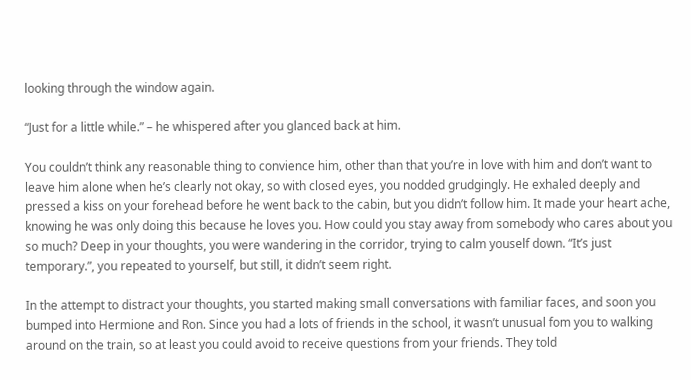looking through the window again.

“Just for a little while.” – he whispered after you glanced back at him.

You couldn’t think any reasonable thing to convience him, other than that you’re in love with him and don’t want to leave him alone when he’s clearly not okay, so with closed eyes, you nodded grudgingly. He exhaled deeply and pressed a kiss on your forehead before he went back to the cabin, but you didn’t follow him. It made your heart ache, knowing he was only doing this because he loves you. How could you stay away from somebody who cares about you so much? Deep in your thoughts, you were wandering in the corridor, trying to calm youself down. “It’s just temporary.”, you repeated to yourself, but still, it didn’t seem right.

In the attempt to distract your thoughts, you started making small conversations with familiar faces, and soon you bumped into Hermione and Ron. Since you had a lots of friends in the school, it wasn’t unusual fom you to walking around on the train, so at least you could avoid to receive questions from your friends. They told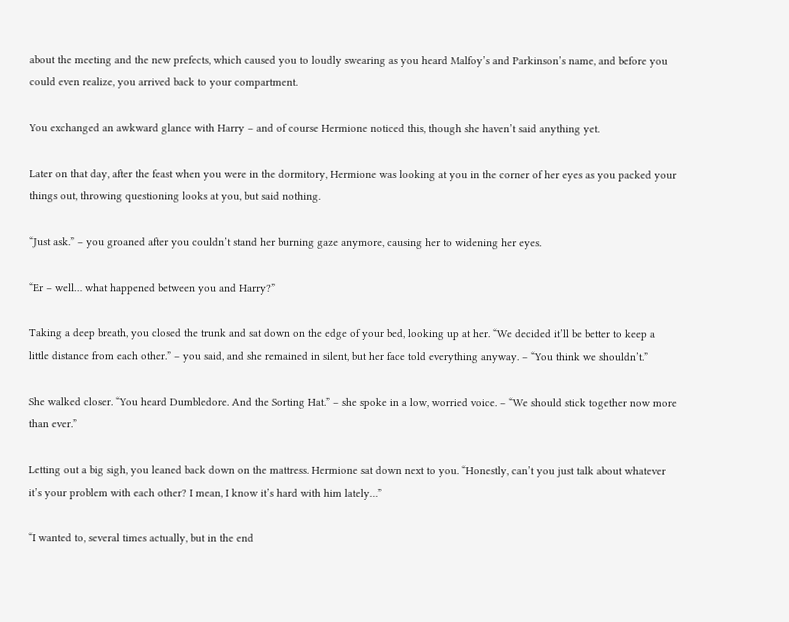about the meeting and the new prefects, which caused you to loudly swearing as you heard Malfoy’s and Parkinson’s name, and before you could even realize, you arrived back to your compartment.

You exchanged an awkward glance with Harry – and of course Hermione noticed this, though she haven’t said anything yet.

Later on that day, after the feast when you were in the dormitory, Hermione was looking at you in the corner of her eyes as you packed your things out, throwing questioning looks at you, but said nothing.

“Just ask.” – you groaned after you couldn’t stand her burning gaze anymore, causing her to widening her eyes.

“Er – well… what happened between you and Harry?”

Taking a deep breath, you closed the trunk and sat down on the edge of your bed, looking up at her. “We decided it’ll be better to keep a little distance from each other.” – you said, and she remained in silent, but her face told everything anyway. – “You think we shouldn’t.”

She walked closer. “You heard Dumbledore. And the Sorting Hat.” – she spoke in a low, worried voice. – “We should stick together now more than ever.”

Letting out a big sigh, you leaned back down on the mattress. Hermione sat down next to you. “Honestly, can’t you just talk about whatever it’s your problem with each other? I mean, I know it’s hard with him lately…”

“I wanted to, several times actually, but in the end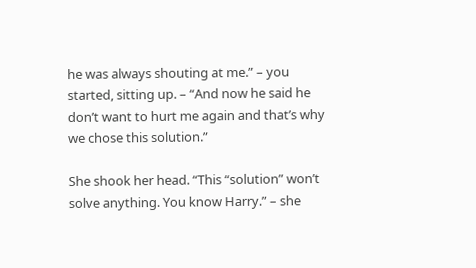he was always shouting at me.” – you started, sitting up. – “And now he said he don’t want to hurt me again and that’s why we chose this solution.”

She shook her head. “This “solution” won’t solve anything. You know Harry.” – she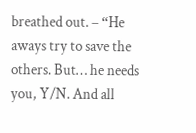breathed out. – “He aways try to save the others. But… he needs you, Y/N. And all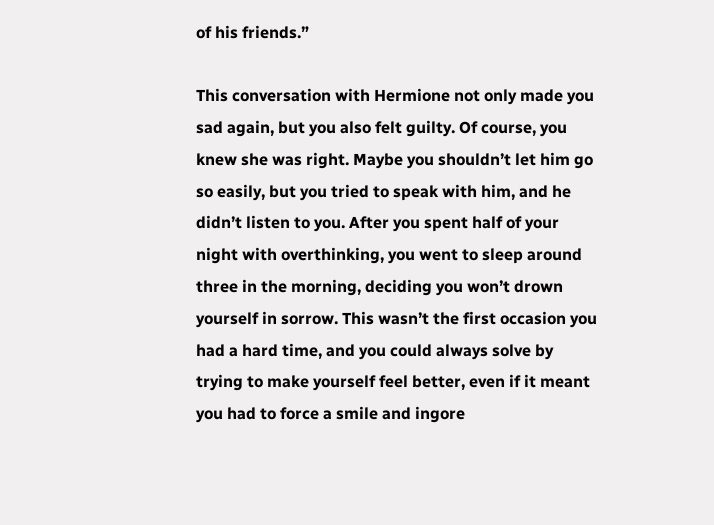of his friends.”

This conversation with Hermione not only made you sad again, but you also felt guilty. Of course, you knew she was right. Maybe you shouldn’t let him go so easily, but you tried to speak with him, and he didn’t listen to you. After you spent half of your night with overthinking, you went to sleep around three in the morning, deciding you won’t drown yourself in sorrow. This wasn’t the first occasion you had a hard time, and you could always solve by trying to make yourself feel better, even if it meant you had to force a smile and ingore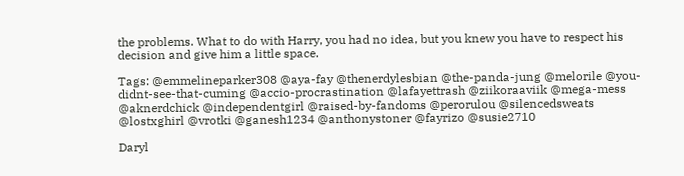the problems. What to do with Harry, you had no idea, but you knew you have to respect his decision and give him a little space.

Tags: @emmelineparker308 @aya-fay @thenerdylesbian @the-panda-jung @melorile @you-didnt-see-that-cuming @accio-procrastination @lafayettrash @ziikoraaviik @mega-mess @aknerdchick @independentgirl @raised-by-fandoms @perorulou @silencedsweats @lostxghirl @vrotki @ganesh1234 @anthonystoner @fayrizo @susie2710

Daryl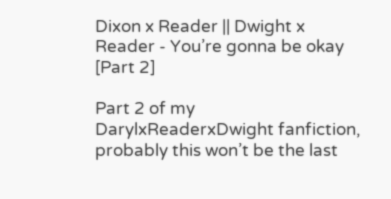Dixon x Reader || Dwight x Reader - You’re gonna be okay [Part 2]

Part 2 of my DarylxReaderxDwight fanfiction, probably this won’t be the last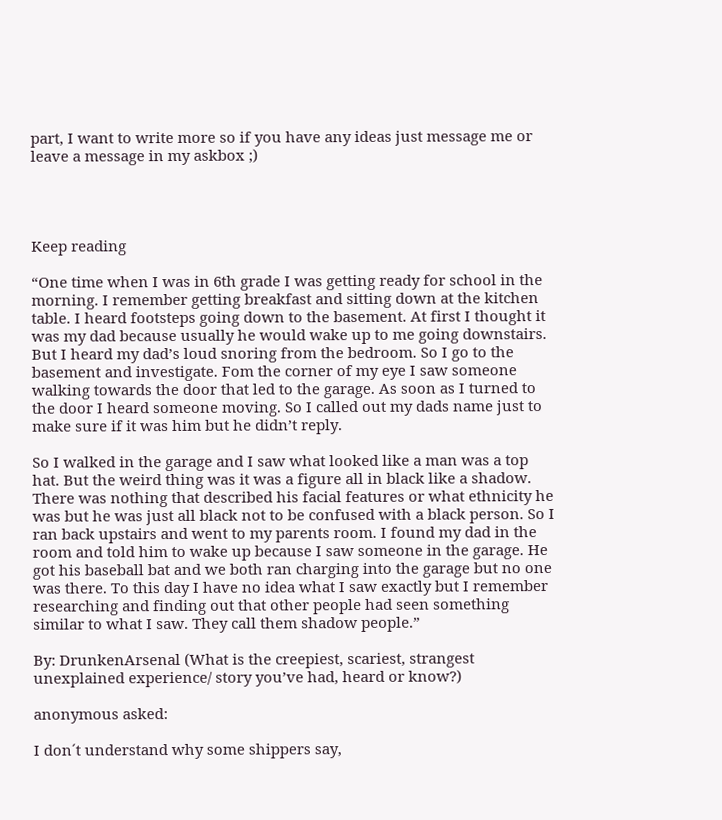part, I want to write more so if you have any ideas just message me or leave a message in my askbox ;)




Keep reading

“One time when I was in 6th grade I was getting ready for school in the morning. I remember getting breakfast and sitting down at the kitchen table. I heard footsteps going down to the basement. At first I thought it was my dad because usually he would wake up to me going downstairs. But I heard my dad’s loud snoring from the bedroom. So I go to the basement and investigate. Fom the corner of my eye I saw someone walking towards the door that led to the garage. As soon as I turned to the door I heard someone moving. So I called out my dads name just to make sure if it was him but he didn’t reply.

So I walked in the garage and I saw what looked like a man was a top hat. But the weird thing was it was a figure all in black like a shadow. There was nothing that described his facial features or what ethnicity he was but he was just all black not to be confused with a black person. So I ran back upstairs and went to my parents room. I found my dad in the room and told him to wake up because I saw someone in the garage. He got his baseball bat and we both ran charging into the garage but no one was there. To this day I have no idea what I saw exactly but I remember researching and finding out that other people had seen something similar to what I saw. They call them shadow people.”

By: DrunkenArsenal (What is the creepiest, scariest, strangest unexplained experience/ story you’ve had, heard or know?)

anonymous asked:

I don´t understand why some shippers say,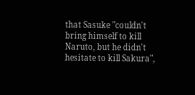that Sasuke "couldn't bring himself to kill Naruto, but he didn't hesitate to kill Sakura",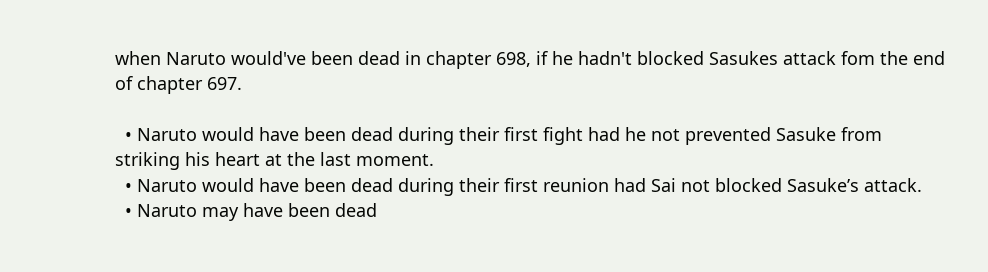when Naruto would've been dead in chapter 698, if he hadn't blocked Sasukes attack fom the end of chapter 697.

  • Naruto would have been dead during their first fight had he not prevented Sasuke from striking his heart at the last moment.
  • Naruto would have been dead during their first reunion had Sai not blocked Sasuke’s attack.
  • Naruto may have been dead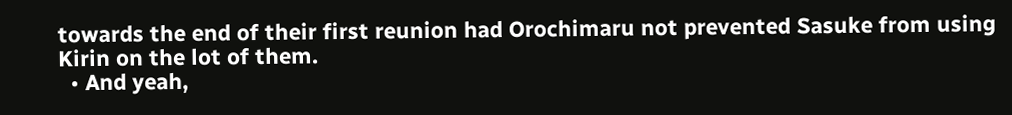towards the end of their first reunion had Orochimaru not prevented Sasuke from using Kirin on the lot of them.
  • And yeah,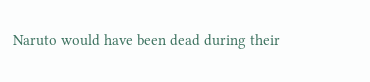Naruto would have been dead during their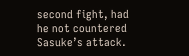second fight, had he not countered Sasuke’s attack.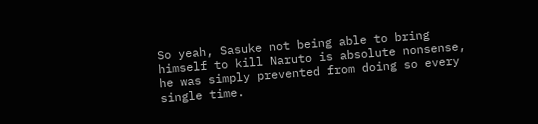So yeah, Sasuke not being able to bring himself to kill Naruto is absolute nonsense, he was simply prevented from doing so every single time.